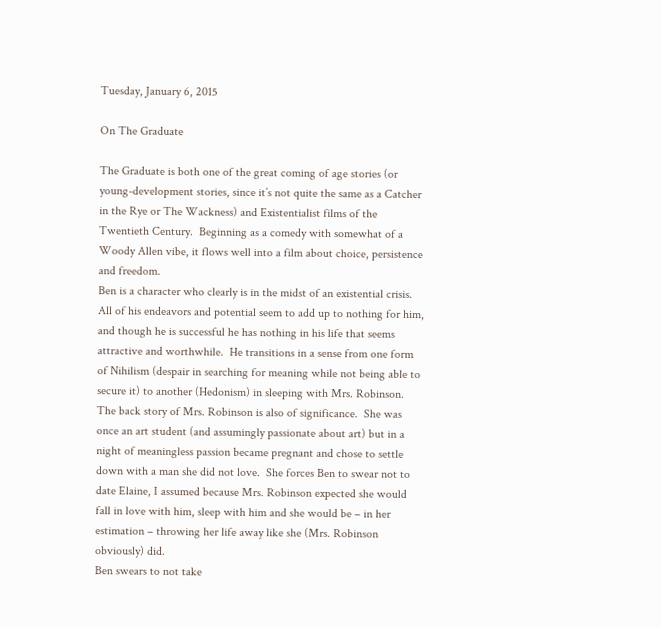Tuesday, January 6, 2015

On The Graduate

The Graduate is both one of the great coming of age stories (or young-development stories, since it’s not quite the same as a Catcher in the Rye or The Wackness) and Existentialist films of the Twentieth Century.  Beginning as a comedy with somewhat of a Woody Allen vibe, it flows well into a film about choice, persistence and freedom.
Ben is a character who clearly is in the midst of an existential crisis.  All of his endeavors and potential seem to add up to nothing for him, and though he is successful he has nothing in his life that seems attractive and worthwhile.  He transitions in a sense from one form of Nihilism (despair in searching for meaning while not being able to secure it) to another (Hedonism) in sleeping with Mrs. Robinson.  The back story of Mrs. Robinson is also of significance.  She was once an art student (and assumingly passionate about art) but in a night of meaningless passion became pregnant and chose to settle down with a man she did not love.  She forces Ben to swear not to date Elaine, I assumed because Mrs. Robinson expected she would fall in love with him, sleep with him and she would be – in her estimation – throwing her life away like she (Mrs. Robinson obviously) did.
Ben swears to not take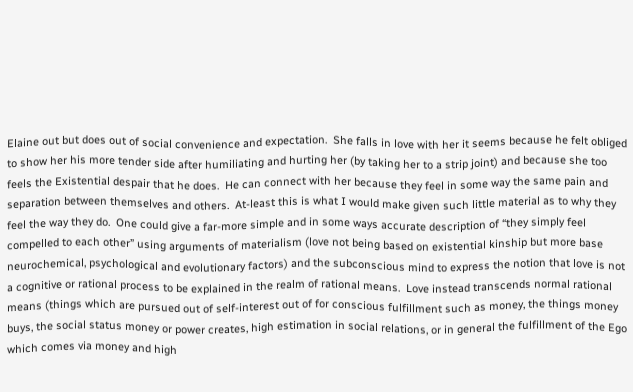Elaine out but does out of social convenience and expectation.  She falls in love with her it seems because he felt obliged to show her his more tender side after humiliating and hurting her (by taking her to a strip joint) and because she too feels the Existential despair that he does.  He can connect with her because they feel in some way the same pain and separation between themselves and others.  At-least this is what I would make given such little material as to why they feel the way they do.  One could give a far-more simple and in some ways accurate description of “they simply feel compelled to each other” using arguments of materialism (love not being based on existential kinship but more base neurochemical, psychological and evolutionary factors) and the subconscious mind to express the notion that love is not a cognitive or rational process to be explained in the realm of rational means.  Love instead transcends normal rational means (things which are pursued out of self-interest out of for conscious fulfillment such as money, the things money buys, the social status money or power creates, high estimation in social relations, or in general the fulfillment of the Ego which comes via money and high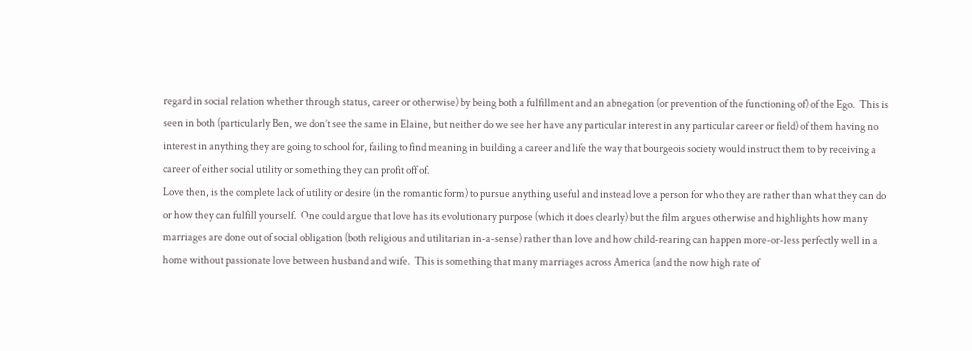regard in social relation whether through status, career or otherwise) by being both a fulfillment and an abnegation (or prevention of the functioning of) of the Ego.  This is seen in both (particularly Ben, we don’t see the same in Elaine, but neither do we see her have any particular interest in any particular career or field) of them having no interest in anything they are going to school for, failing to find meaning in building a career and life the way that bourgeois society would instruct them to by receiving a career of either social utility or something they can profit off of.
Love then, is the complete lack of utility or desire (in the romantic form) to pursue anything useful and instead love a person for who they are rather than what they can do or how they can fulfill yourself.  One could argue that love has its evolutionary purpose (which it does clearly) but the film argues otherwise and highlights how many marriages are done out of social obligation (both religious and utilitarian in-a-sense) rather than love and how child-rearing can happen more-or-less perfectly well in a home without passionate love between husband and wife.  This is something that many marriages across America (and the now high rate of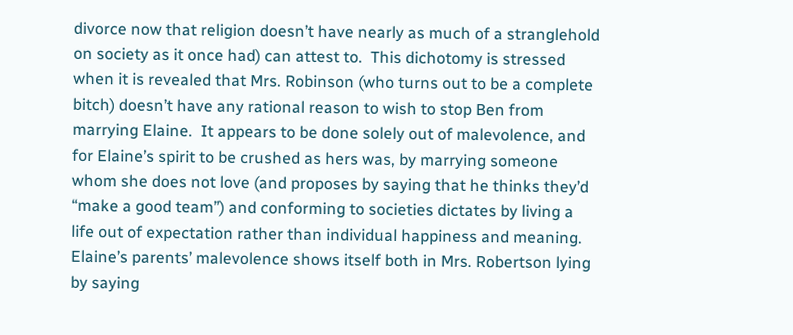divorce now that religion doesn’t have nearly as much of a stranglehold on society as it once had) can attest to.  This dichotomy is stressed when it is revealed that Mrs. Robinson (who turns out to be a complete bitch) doesn’t have any rational reason to wish to stop Ben from marrying Elaine.  It appears to be done solely out of malevolence, and for Elaine’s spirit to be crushed as hers was, by marrying someone whom she does not love (and proposes by saying that he thinks they’d “make a good team”) and conforming to societies dictates by living a life out of expectation rather than individual happiness and meaning.  Elaine’s parents’ malevolence shows itself both in Mrs. Robertson lying by saying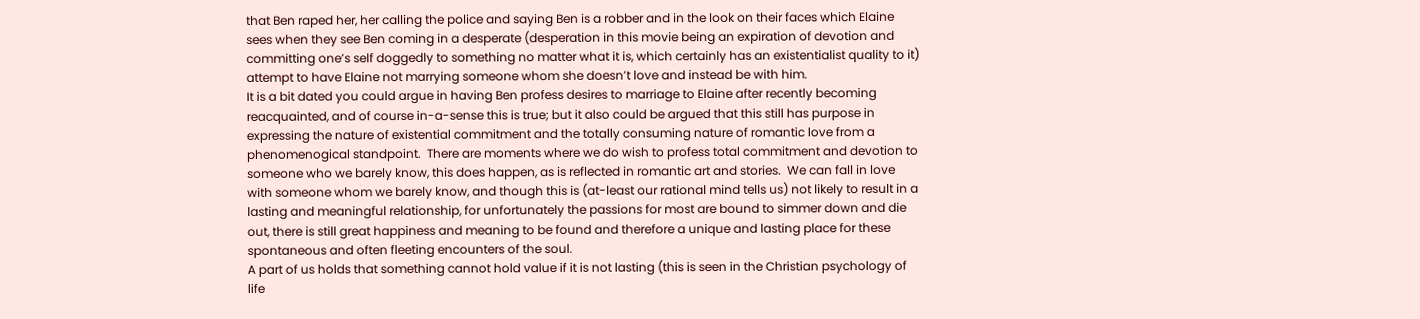that Ben raped her, her calling the police and saying Ben is a robber and in the look on their faces which Elaine sees when they see Ben coming in a desperate (desperation in this movie being an expiration of devotion and committing one’s self doggedly to something no matter what it is, which certainly has an existentialist quality to it) attempt to have Elaine not marrying someone whom she doesn’t love and instead be with him.
It is a bit dated you could argue in having Ben profess desires to marriage to Elaine after recently becoming reacquainted, and of course in-a-sense this is true; but it also could be argued that this still has purpose in expressing the nature of existential commitment and the totally consuming nature of romantic love from a phenomenogical standpoint.  There are moments where we do wish to profess total commitment and devotion to someone who we barely know, this does happen, as is reflected in romantic art and stories.  We can fall in love with someone whom we barely know, and though this is (at-least our rational mind tells us) not likely to result in a lasting and meaningful relationship, for unfortunately the passions for most are bound to simmer down and die out, there is still great happiness and meaning to be found and therefore a unique and lasting place for these spontaneous and often fleeting encounters of the soul.
A part of us holds that something cannot hold value if it is not lasting (this is seen in the Christian psychology of life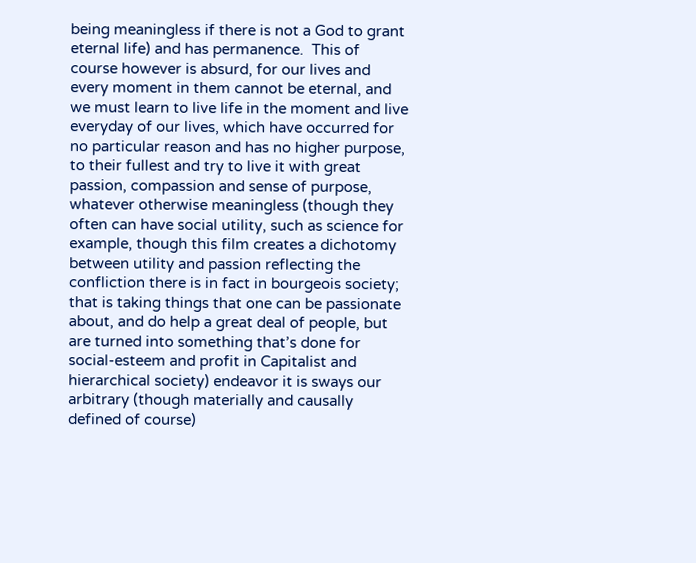being meaningless if there is not a God to grant eternal life) and has permanence.  This of course however is absurd, for our lives and every moment in them cannot be eternal, and we must learn to live life in the moment and live everyday of our lives, which have occurred for no particular reason and has no higher purpose, to their fullest and try to live it with great passion, compassion and sense of purpose, whatever otherwise meaningless (though they often can have social utility, such as science for example, though this film creates a dichotomy between utility and passion reflecting the confliction there is in fact in bourgeois society; that is taking things that one can be passionate about, and do help a great deal of people, but are turned into something that’s done for social-esteem and profit in Capitalist and hierarchical society) endeavor it is sways our arbitrary (though materially and causally defined of course)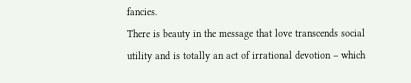fancies.
There is beauty in the message that love transcends social utility and is totally an act of irrational devotion – which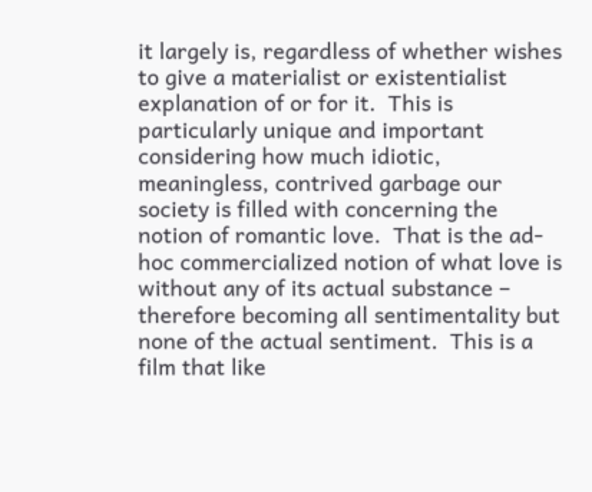it largely is, regardless of whether wishes to give a materialist or existentialist explanation of or for it.  This is particularly unique and important considering how much idiotic, meaningless, contrived garbage our society is filled with concerning the notion of romantic love.  That is the ad-hoc commercialized notion of what love is without any of its actual substance – therefore becoming all sentimentality but none of the actual sentiment.  This is a film that like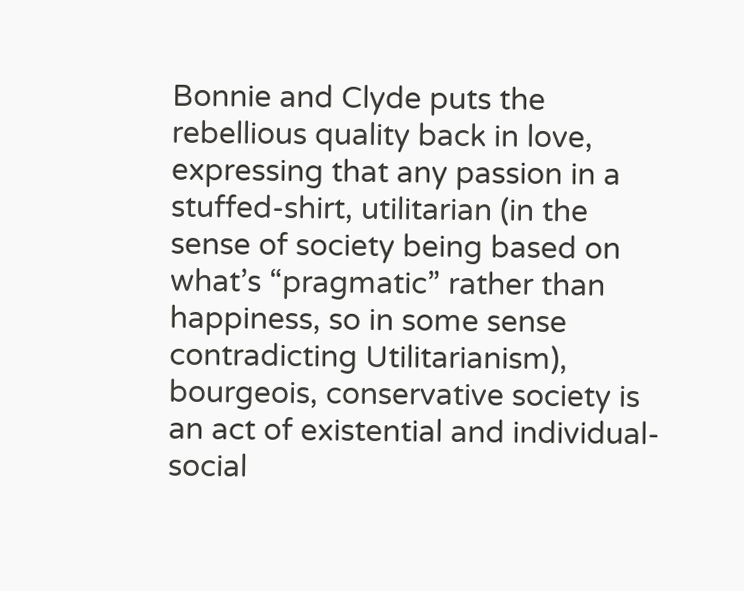Bonnie and Clyde puts the rebellious quality back in love, expressing that any passion in a stuffed-shirt, utilitarian (in the sense of society being based on what’s “pragmatic” rather than happiness, so in some sense contradicting Utilitarianism), bourgeois, conservative society is an act of existential and individual-social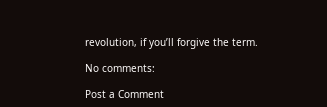revolution, if you’ll forgive the term.

No comments:

Post a Comment